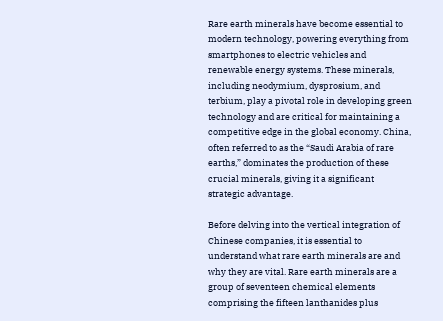Rare earth minerals have become essential to modern technology, powering everything from smartphones to electric vehicles and renewable energy systems. These minerals, including neodymium, dysprosium, and terbium, play a pivotal role in developing green technology and are critical for maintaining a competitive edge in the global economy. China, often referred to as the “Saudi Arabia of rare earths,” dominates the production of these crucial minerals, giving it a significant strategic advantage.

Before delving into the vertical integration of Chinese companies, it is essential to understand what rare earth minerals are and why they are vital. Rare earth minerals are a group of seventeen chemical elements comprising the fifteen lanthanides plus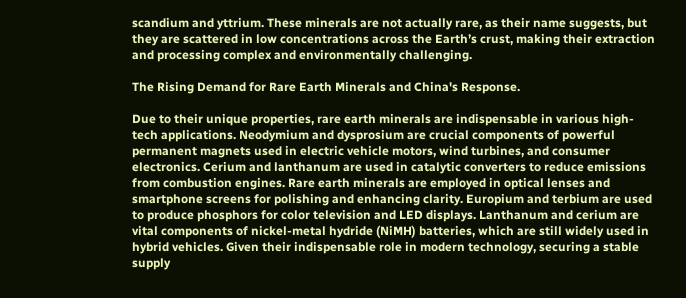scandium and yttrium. These minerals are not actually rare, as their name suggests, but they are scattered in low concentrations across the Earth’s crust, making their extraction and processing complex and environmentally challenging.

The Rising Demand for Rare Earth Minerals and China's Response.

Due to their unique properties, rare earth minerals are indispensable in various high-tech applications. Neodymium and dysprosium are crucial components of powerful permanent magnets used in electric vehicle motors, wind turbines, and consumer electronics. Cerium and lanthanum are used in catalytic converters to reduce emissions from combustion engines. Rare earth minerals are employed in optical lenses and smartphone screens for polishing and enhancing clarity. Europium and terbium are used to produce phosphors for color television and LED displays. Lanthanum and cerium are vital components of nickel-metal hydride (NiMH) batteries, which are still widely used in hybrid vehicles. Given their indispensable role in modern technology, securing a stable supply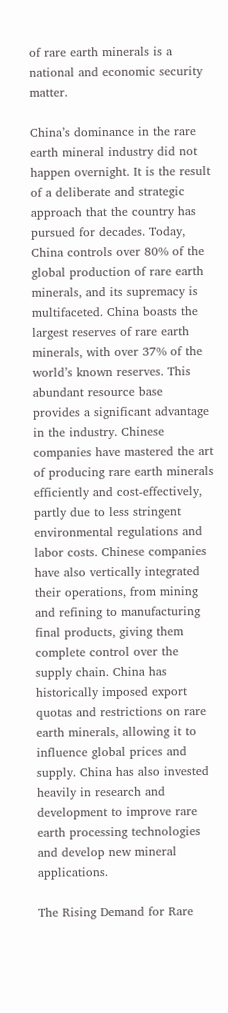of rare earth minerals is a national and economic security matter.

China’s dominance in the rare earth mineral industry did not happen overnight. It is the result of a deliberate and strategic approach that the country has pursued for decades. Today, China controls over 80% of the global production of rare earth minerals, and its supremacy is multifaceted. China boasts the largest reserves of rare earth minerals, with over 37% of the world’s known reserves. This abundant resource base provides a significant advantage in the industry. Chinese companies have mastered the art of producing rare earth minerals efficiently and cost-effectively, partly due to less stringent environmental regulations and labor costs. Chinese companies have also vertically integrated their operations, from mining and refining to manufacturing final products, giving them complete control over the supply chain. China has historically imposed export quotas and restrictions on rare earth minerals, allowing it to influence global prices and supply. China has also invested heavily in research and development to improve rare earth processing technologies and develop new mineral applications.

The Rising Demand for Rare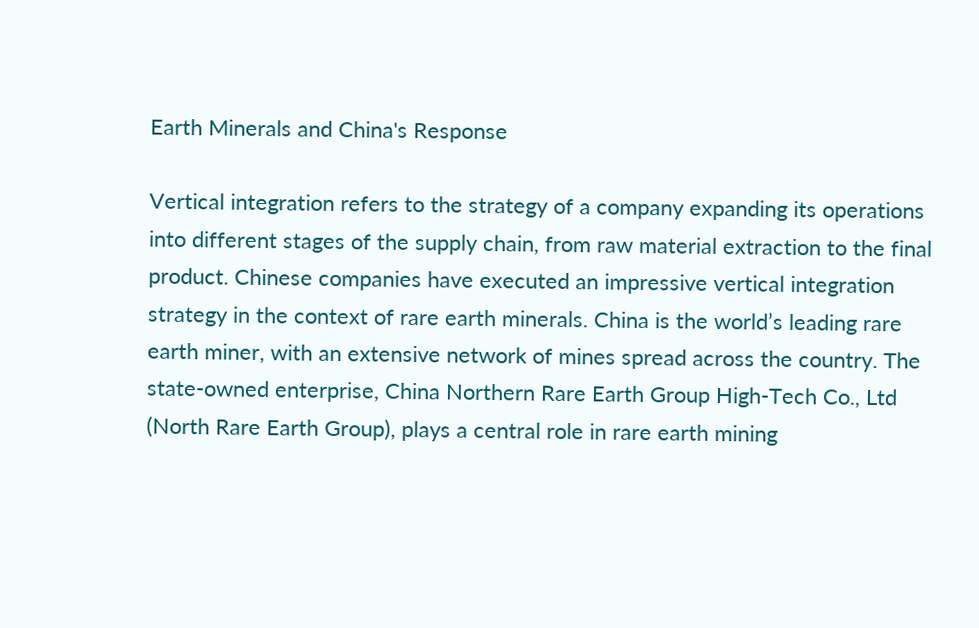Earth Minerals and China's Response

Vertical integration refers to the strategy of a company expanding its operations into different stages of the supply chain, from raw material extraction to the final product. Chinese companies have executed an impressive vertical integration strategy in the context of rare earth minerals. China is the world’s leading rare earth miner, with an extensive network of mines spread across the country. The state-owned enterprise, China Northern Rare Earth Group High-Tech Co., Ltd (North Rare Earth Group), plays a central role in rare earth mining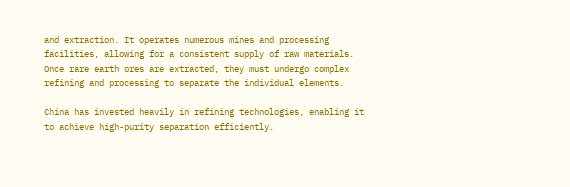and extraction. It operates numerous mines and processing facilities, allowing for a consistent supply of raw materials. Once rare earth ores are extracted, they must undergo complex refining and processing to separate the individual elements.

China has invested heavily in refining technologies, enabling it to achieve high-purity separation efficiently.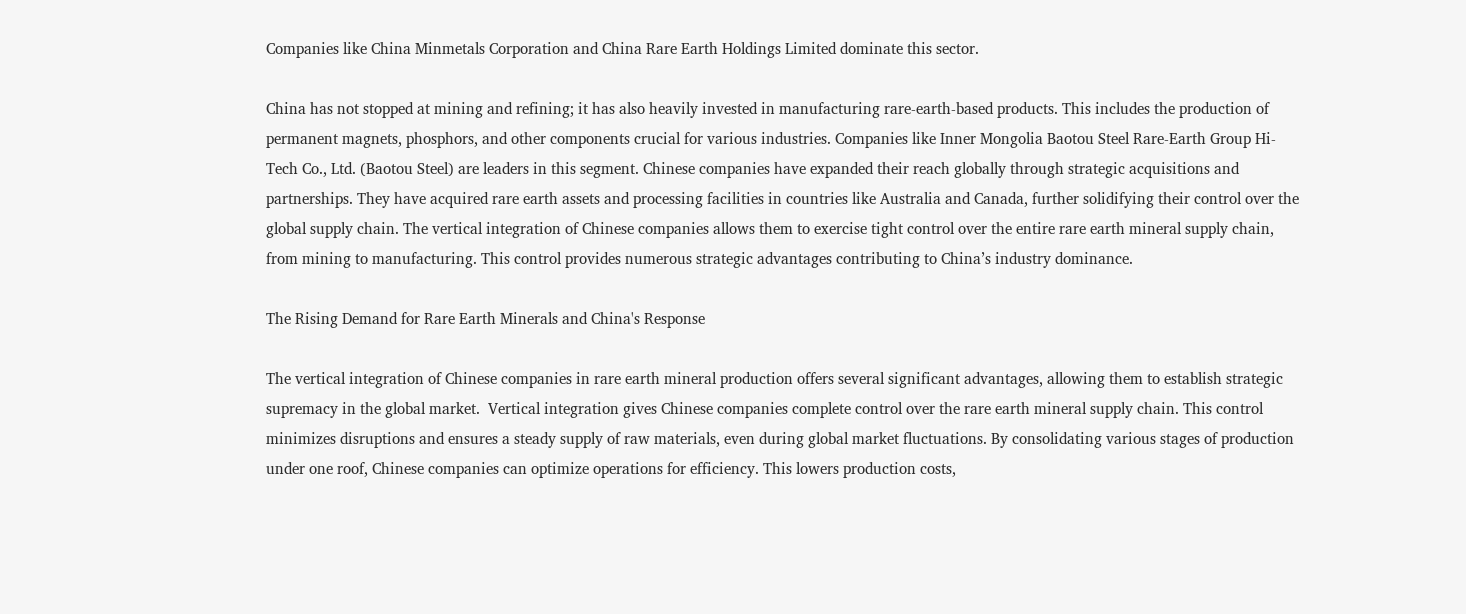Companies like China Minmetals Corporation and China Rare Earth Holdings Limited dominate this sector.

China has not stopped at mining and refining; it has also heavily invested in manufacturing rare-earth-based products. This includes the production of permanent magnets, phosphors, and other components crucial for various industries. Companies like Inner Mongolia Baotou Steel Rare-Earth Group Hi-Tech Co., Ltd. (Baotou Steel) are leaders in this segment. Chinese companies have expanded their reach globally through strategic acquisitions and partnerships. They have acquired rare earth assets and processing facilities in countries like Australia and Canada, further solidifying their control over the global supply chain. The vertical integration of Chinese companies allows them to exercise tight control over the entire rare earth mineral supply chain, from mining to manufacturing. This control provides numerous strategic advantages contributing to China’s industry dominance.

The Rising Demand for Rare Earth Minerals and China's Response

The vertical integration of Chinese companies in rare earth mineral production offers several significant advantages, allowing them to establish strategic supremacy in the global market.  Vertical integration gives Chinese companies complete control over the rare earth mineral supply chain. This control minimizes disruptions and ensures a steady supply of raw materials, even during global market fluctuations. By consolidating various stages of production under one roof, Chinese companies can optimize operations for efficiency. This lowers production costs,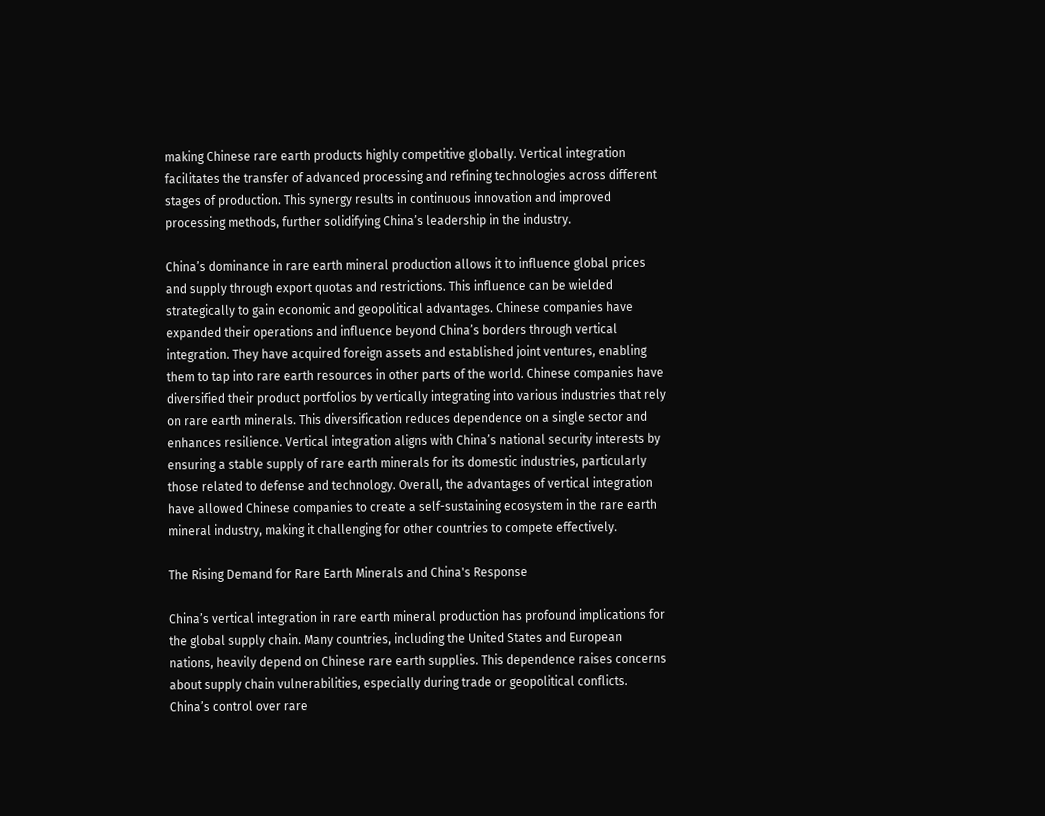making Chinese rare earth products highly competitive globally. Vertical integration facilitates the transfer of advanced processing and refining technologies across different stages of production. This synergy results in continuous innovation and improved processing methods, further solidifying China’s leadership in the industry.

China’s dominance in rare earth mineral production allows it to influence global prices and supply through export quotas and restrictions. This influence can be wielded strategically to gain economic and geopolitical advantages. Chinese companies have expanded their operations and influence beyond China’s borders through vertical integration. They have acquired foreign assets and established joint ventures, enabling them to tap into rare earth resources in other parts of the world. Chinese companies have diversified their product portfolios by vertically integrating into various industries that rely on rare earth minerals. This diversification reduces dependence on a single sector and enhances resilience. Vertical integration aligns with China’s national security interests by ensuring a stable supply of rare earth minerals for its domestic industries, particularly those related to defense and technology. Overall, the advantages of vertical integration have allowed Chinese companies to create a self-sustaining ecosystem in the rare earth mineral industry, making it challenging for other countries to compete effectively.

The Rising Demand for Rare Earth Minerals and China's Response

China’s vertical integration in rare earth mineral production has profound implications for the global supply chain. Many countries, including the United States and European nations, heavily depend on Chinese rare earth supplies. This dependence raises concerns about supply chain vulnerabilities, especially during trade or geopolitical conflicts. China’s control over rare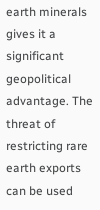earth minerals gives it a significant geopolitical advantage. The threat of restricting rare earth exports can be used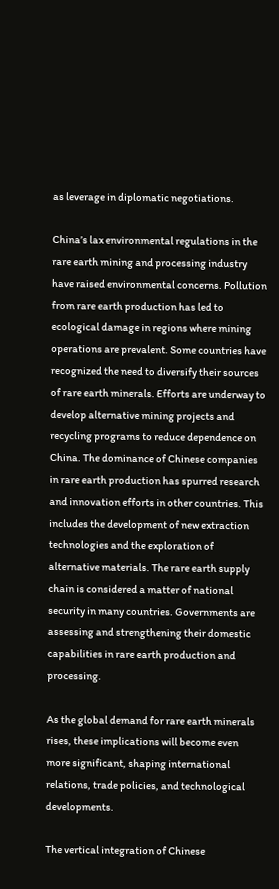as leverage in diplomatic negotiations.

China’s lax environmental regulations in the rare earth mining and processing industry have raised environmental concerns. Pollution from rare earth production has led to ecological damage in regions where mining operations are prevalent. Some countries have recognized the need to diversify their sources of rare earth minerals. Efforts are underway to develop alternative mining projects and recycling programs to reduce dependence on China. The dominance of Chinese companies in rare earth production has spurred research and innovation efforts in other countries. This includes the development of new extraction technologies and the exploration of alternative materials. The rare earth supply chain is considered a matter of national security in many countries. Governments are assessing and strengthening their domestic capabilities in rare earth production and processing.

As the global demand for rare earth minerals rises, these implications will become even more significant, shaping international relations, trade policies, and technological developments.

The vertical integration of Chinese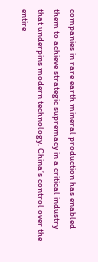companies in rare earth mineral production has enabled them to achieve strategic supremacy in a critical industry that underpins modern technology. China’s control over the entire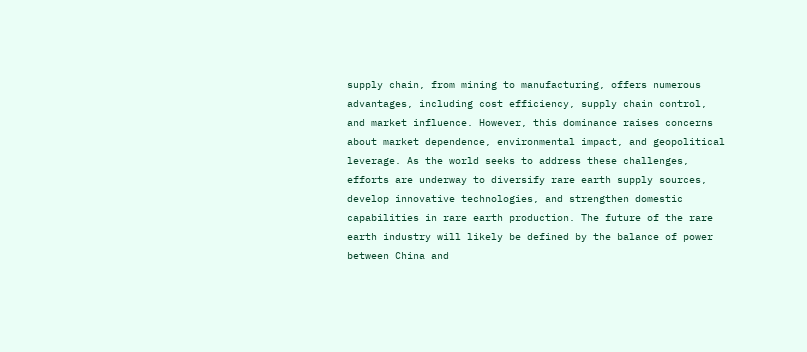supply chain, from mining to manufacturing, offers numerous advantages, including cost efficiency, supply chain control, and market influence. However, this dominance raises concerns about market dependence, environmental impact, and geopolitical leverage. As the world seeks to address these challenges, efforts are underway to diversify rare earth supply sources, develop innovative technologies, and strengthen domestic capabilities in rare earth production. The future of the rare earth industry will likely be defined by the balance of power between China and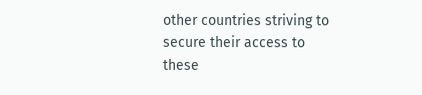other countries striving to secure their access to these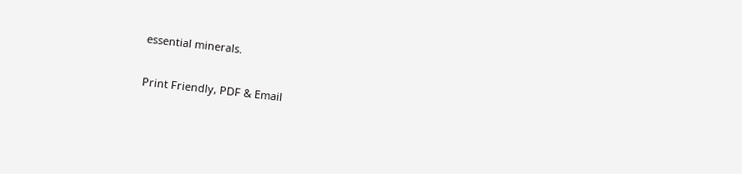essential minerals.

Print Friendly, PDF & Email